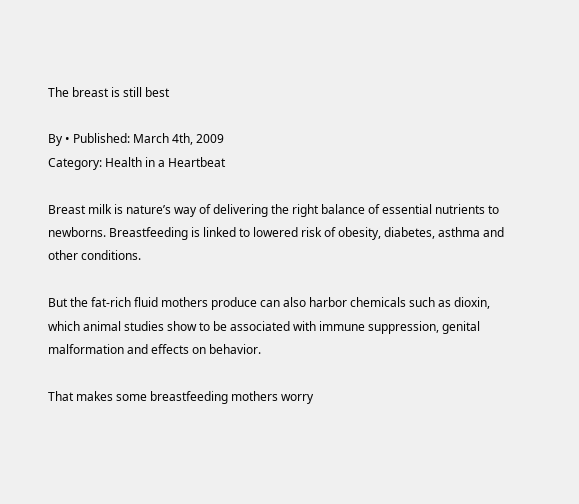The breast is still best

By • Published: March 4th, 2009
Category: Health in a Heartbeat

Breast milk is nature’s way of delivering the right balance of essential nutrients to newborns. Breastfeeding is linked to lowered risk of obesity, diabetes, asthma and other conditions.

But the fat-rich fluid mothers produce can also harbor chemicals such as dioxin, which animal studies show to be associated with immune suppression, genital malformation and effects on behavior.

That makes some breastfeeding mothers worry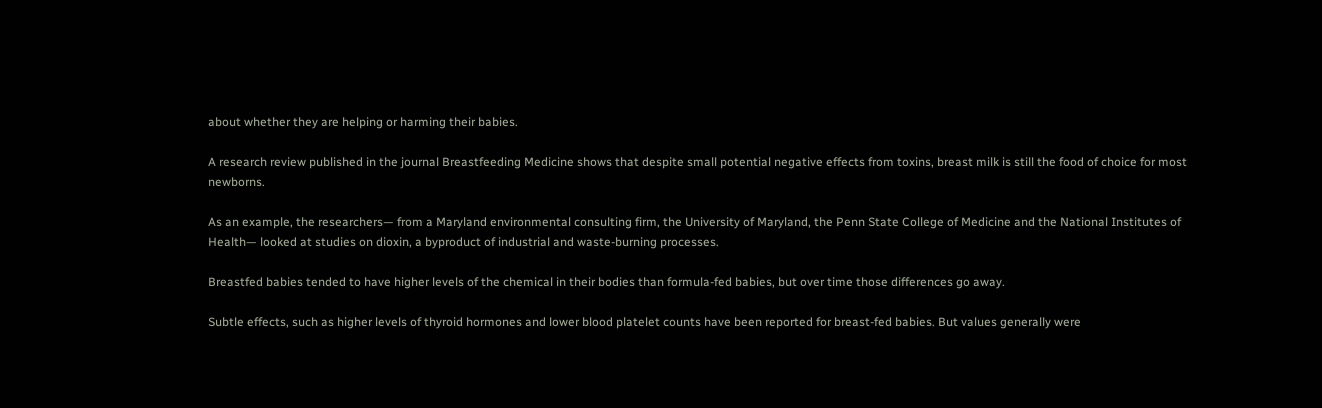about whether they are helping or harming their babies.

A research review published in the journal Breastfeeding Medicine shows that despite small potential negative effects from toxins, breast milk is still the food of choice for most newborns.

As an example, the researchers— from a Maryland environmental consulting firm, the University of Maryland, the Penn State College of Medicine and the National Institutes of Health— looked at studies on dioxin, a byproduct of industrial and waste-burning processes.

Breastfed babies tended to have higher levels of the chemical in their bodies than formula-fed babies, but over time those differences go away.

Subtle effects, such as higher levels of thyroid hormones and lower blood platelet counts have been reported for breast-fed babies. But values generally were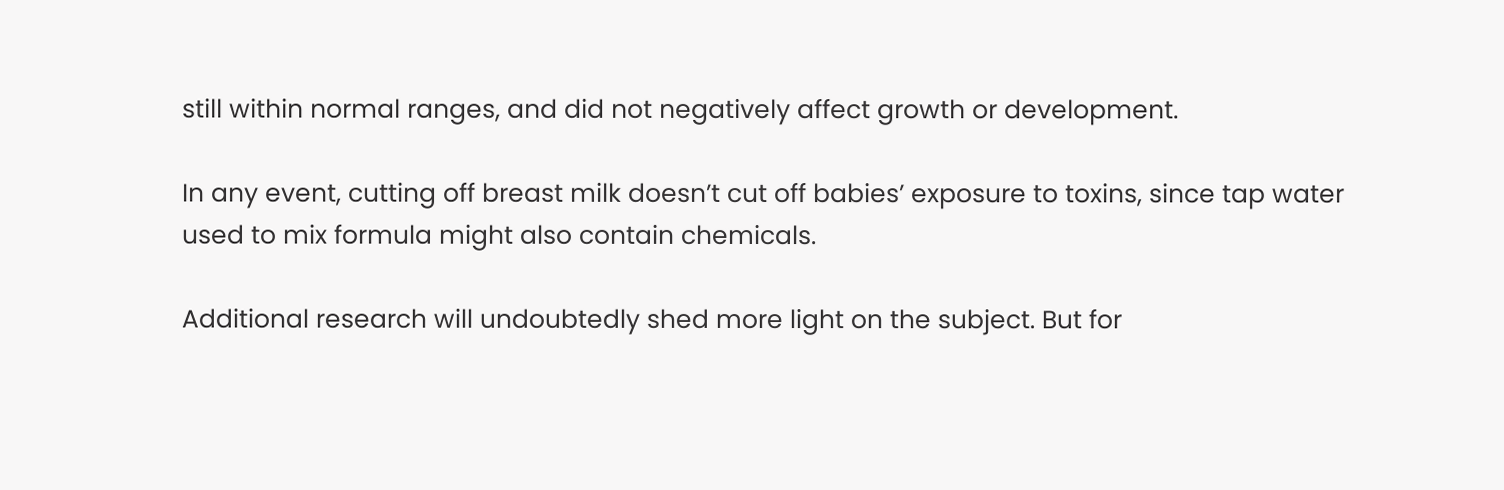still within normal ranges, and did not negatively affect growth or development.

In any event, cutting off breast milk doesn’t cut off babies’ exposure to toxins, since tap water used to mix formula might also contain chemicals.

Additional research will undoubtedly shed more light on the subject. But for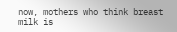now, mothers who think breast milk is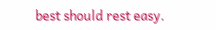best should rest easy.